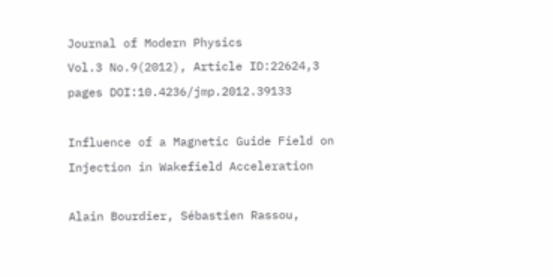Journal of Modern Physics
Vol.3 No.9(2012), Article ID:22624,3 pages DOI:10.4236/jmp.2012.39133

Influence of a Magnetic Guide Field on Injection in Wakefield Acceleration

Alain Bourdier, Sébastien Rassou,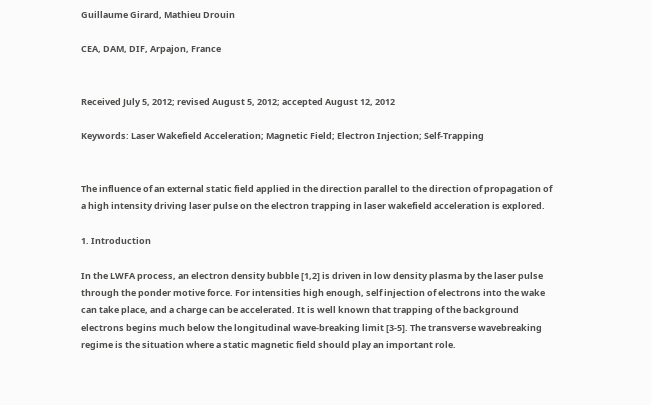Guillaume Girard, Mathieu Drouin

CEA, DAM, DIF, Arpajon, France


Received July 5, 2012; revised August 5, 2012; accepted August 12, 2012

Keywords: Laser Wakefield Acceleration; Magnetic Field; Electron Injection; Self-Trapping


The influence of an external static field applied in the direction parallel to the direction of propagation of a high intensity driving laser pulse on the electron trapping in laser wakefield acceleration is explored.

1. Introduction

In the LWFA process, an electron density bubble [1,2] is driven in low density plasma by the laser pulse through the ponder motive force. For intensities high enough, self injection of electrons into the wake can take place, and a charge can be accelerated. It is well known that trapping of the background electrons begins much below the longitudinal wave-breaking limit [3-5]. The transverse wavebreaking regime is the situation where a static magnetic field should play an important role.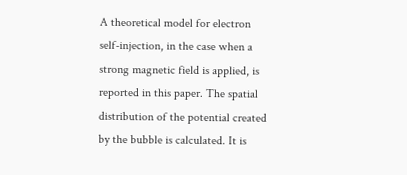A theoretical model for electron self-injection, in the case when a strong magnetic field is applied, is reported in this paper. The spatial distribution of the potential created by the bubble is calculated. It is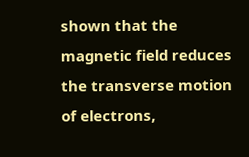shown that the magnetic field reduces the transverse motion of electrons,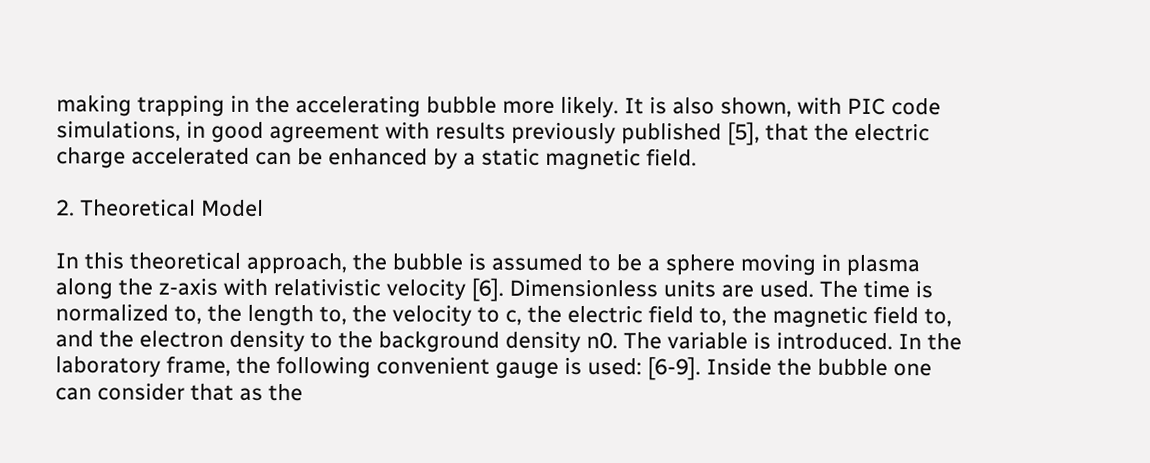making trapping in the accelerating bubble more likely. It is also shown, with PIC code simulations, in good agreement with results previously published [5], that the electric charge accelerated can be enhanced by a static magnetic field.

2. Theoretical Model

In this theoretical approach, the bubble is assumed to be a sphere moving in plasma along the z-axis with relativistic velocity [6]. Dimensionless units are used. The time is normalized to, the length to, the velocity to c, the electric field to, the magnetic field to, and the electron density to the background density n0. The variable is introduced. In the laboratory frame, the following convenient gauge is used: [6-9]. Inside the bubble one can consider that as the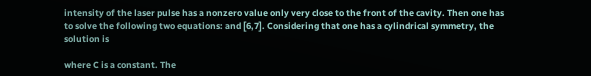intensity of the laser pulse has a nonzero value only very close to the front of the cavity. Then one has to solve the following two equations: and [6,7]. Considering that one has a cylindrical symmetry, the solution is

where C is a constant. The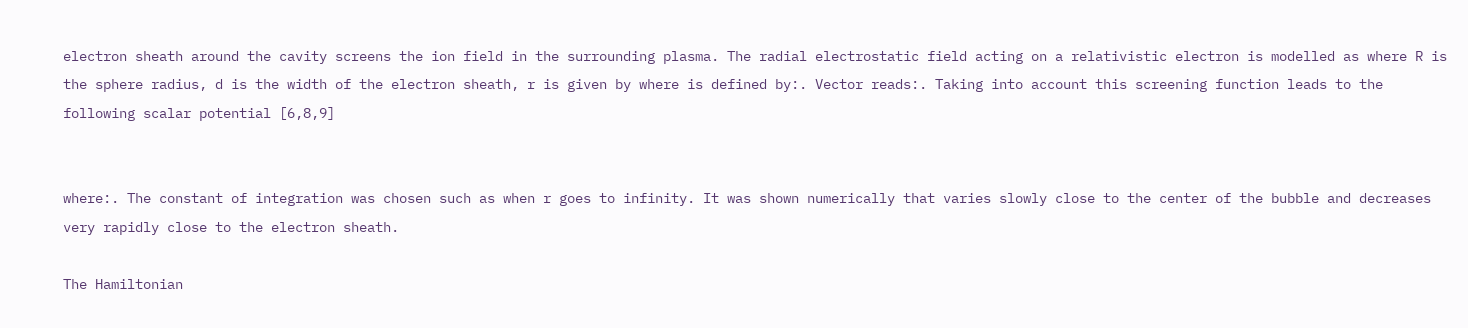electron sheath around the cavity screens the ion field in the surrounding plasma. The radial electrostatic field acting on a relativistic electron is modelled as where R is the sphere radius, d is the width of the electron sheath, r is given by where is defined by:. Vector reads:. Taking into account this screening function leads to the following scalar potential [6,8,9]


where:. The constant of integration was chosen such as when r goes to infinity. It was shown numerically that varies slowly close to the center of the bubble and decreases very rapidly close to the electron sheath.

The Hamiltonian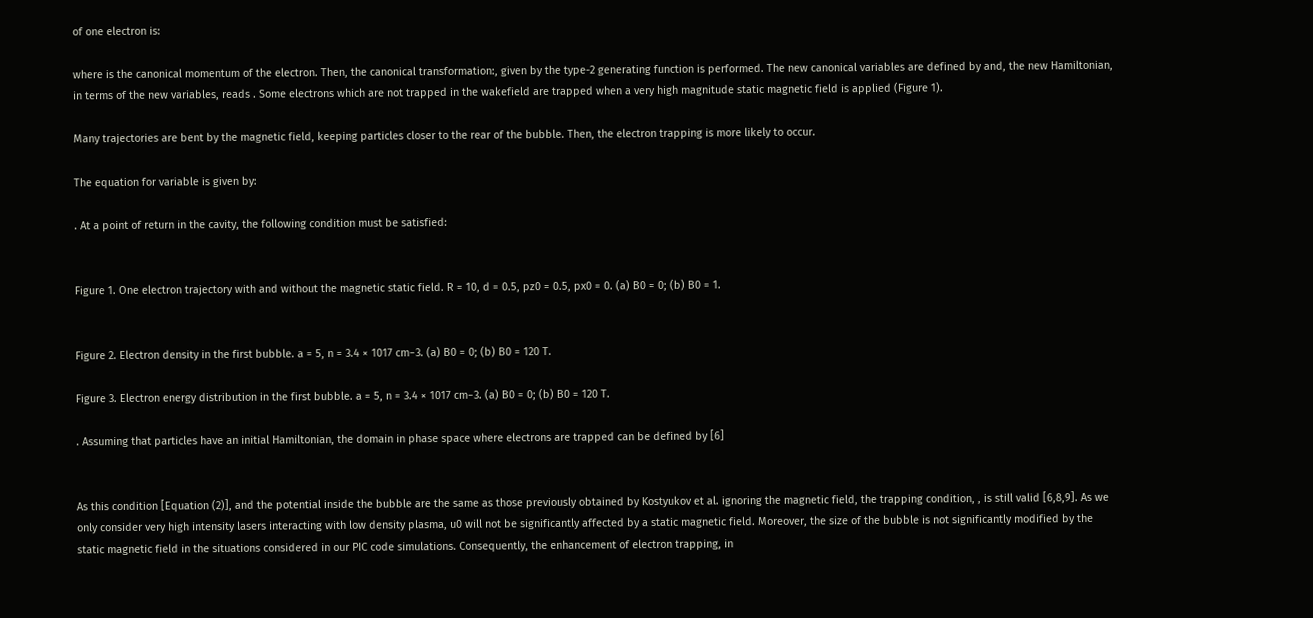of one electron is:

where is the canonical momentum of the electron. Then, the canonical transformation:, given by the type-2 generating function is performed. The new canonical variables are defined by and, the new Hamiltonian, in terms of the new variables, reads . Some electrons which are not trapped in the wakefield are trapped when a very high magnitude static magnetic field is applied (Figure 1).

Many trajectories are bent by the magnetic field, keeping particles closer to the rear of the bubble. Then, the electron trapping is more likely to occur.

The equation for variable is given by:

. At a point of return in the cavity, the following condition must be satisfied:


Figure 1. One electron trajectory with and without the magnetic static field. R = 10, d = 0.5, pz0 = 0.5, px0 = 0. (a) B0 = 0; (b) B0 = 1.


Figure 2. Electron density in the first bubble. a = 5, n = 3.4 × 1017 cm−3. (a) B0 = 0; (b) B0 = 120 T.

Figure 3. Electron energy distribution in the first bubble. a = 5, n = 3.4 × 1017 cm−3. (a) B0 = 0; (b) B0 = 120 T.

. Assuming that particles have an initial Hamiltonian, the domain in phase space where electrons are trapped can be defined by [6]


As this condition [Equation (2)], and the potential inside the bubble are the same as those previously obtained by Kostyukov et al. ignoring the magnetic field, the trapping condition, , is still valid [6,8,9]. As we only consider very high intensity lasers interacting with low density plasma, u0 will not be significantly affected by a static magnetic field. Moreover, the size of the bubble is not significantly modified by the static magnetic field in the situations considered in our PIC code simulations. Consequently, the enhancement of electron trapping, in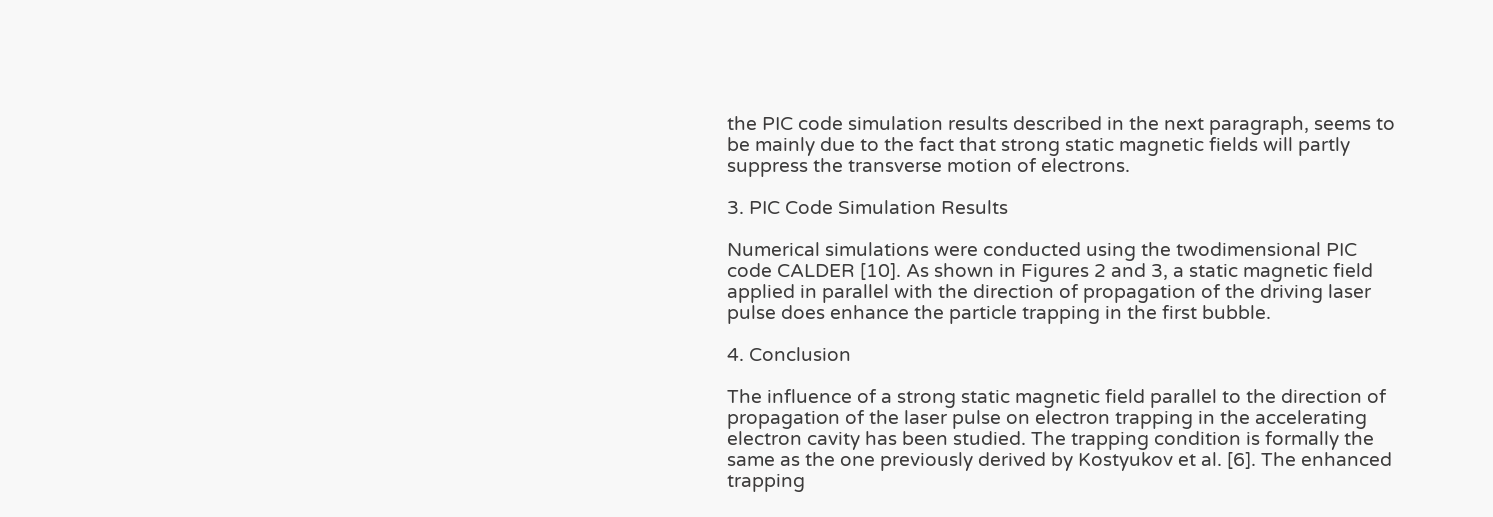the PIC code simulation results described in the next paragraph, seems to be mainly due to the fact that strong static magnetic fields will partly suppress the transverse motion of electrons.

3. PIC Code Simulation Results

Numerical simulations were conducted using the twodimensional PIC code CALDER [10]. As shown in Figures 2 and 3, a static magnetic field applied in parallel with the direction of propagation of the driving laser pulse does enhance the particle trapping in the first bubble.

4. Conclusion

The influence of a strong static magnetic field parallel to the direction of propagation of the laser pulse on electron trapping in the accelerating electron cavity has been studied. The trapping condition is formally the same as the one previously derived by Kostyukov et al. [6]. The enhanced trapping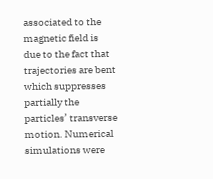associated to the magnetic field is due to the fact that trajectories are bent which suppresses partially the particles’ transverse motion. Numerical simulations were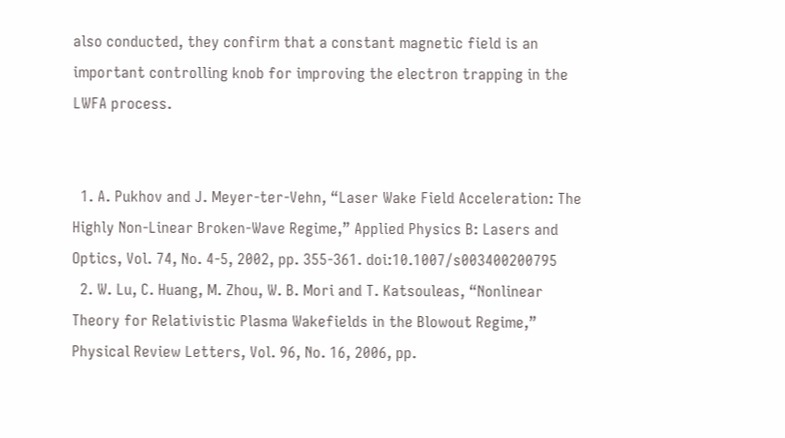also conducted, they confirm that a constant magnetic field is an important controlling knob for improving the electron trapping in the LWFA process.


  1. A. Pukhov and J. Meyer-ter-Vehn, “Laser Wake Field Acceleration: The Highly Non-Linear Broken-Wave Regime,” Applied Physics B: Lasers and Optics, Vol. 74, No. 4-5, 2002, pp. 355-361. doi:10.1007/s003400200795
  2. W. Lu, C. Huang, M. Zhou, W. B. Mori and T. Katsouleas, “Nonlinear Theory for Relativistic Plasma Wakefields in the Blowout Regime,” Physical Review Letters, Vol. 96, No. 16, 2006, pp.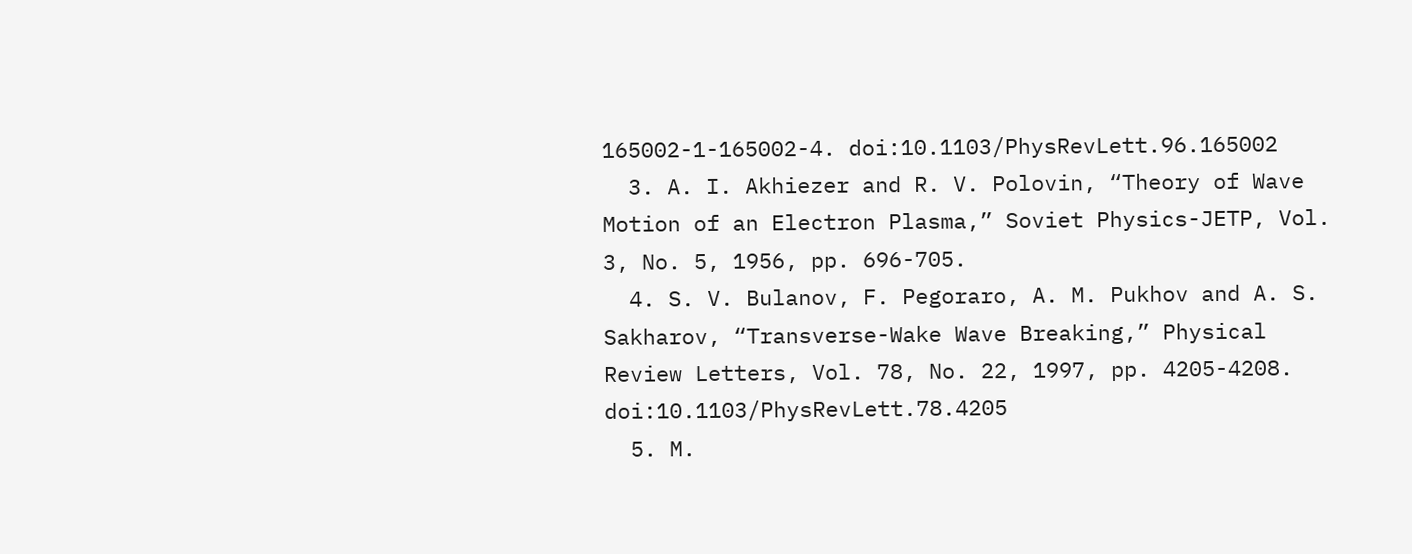165002-1-165002-4. doi:10.1103/PhysRevLett.96.165002
  3. A. I. Akhiezer and R. V. Polovin, “Theory of Wave Motion of an Electron Plasma,” Soviet Physics-JETP, Vol. 3, No. 5, 1956, pp. 696-705.
  4. S. V. Bulanov, F. Pegoraro, A. M. Pukhov and A. S. Sakharov, “Transverse-Wake Wave Breaking,” Physical Review Letters, Vol. 78, No. 22, 1997, pp. 4205-4208. doi:10.1103/PhysRevLett.78.4205
  5. M.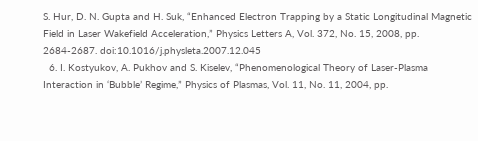S. Hur, D. N. Gupta and H. Suk, “Enhanced Electron Trapping by a Static Longitudinal Magnetic Field in Laser Wakefield Acceleration,” Physics Letters A, Vol. 372, No. 15, 2008, pp. 2684-2687. doi:10.1016/j.physleta.2007.12.045
  6. I. Kostyukov, A. Pukhov and S. Kiselev, “Phenomenological Theory of Laser-Plasma Interaction in ‘Bubble’ Regime,” Physics of Plasmas, Vol. 11, No. 11, 2004, pp.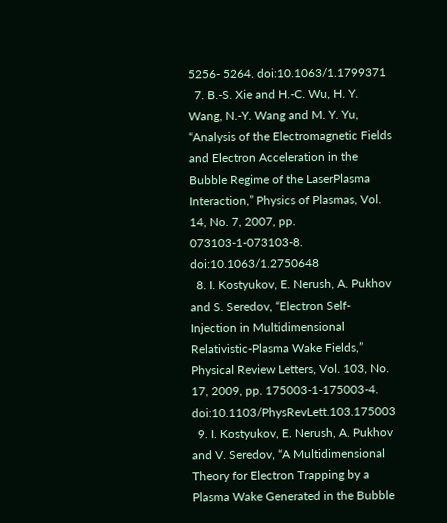5256- 5264. doi:10.1063/1.1799371
  7. B.-S. Xie and H.-C. Wu, H. Y. Wang, N.-Y. Wang and M. Y. Yu, “Analysis of the Electromagnetic Fields and Electron Acceleration in the Bubble Regime of the LaserPlasma Interaction,” Physics of Plasmas, Vol. 14, No. 7, 2007, pp. 073103-1-073103-8. doi:10.1063/1.2750648
  8. I. Kostyukov, E. Nerush, A. Pukhov and S. Seredov, “Electron Self-Injection in Multidimensional Relativistic-Plasma Wake Fields,” Physical Review Letters, Vol. 103, No. 17, 2009, pp. 175003-1-175003-4. doi:10.1103/PhysRevLett.103.175003
  9. I. Kostyukov, E. Nerush, A. Pukhov and V. Seredov, “A Multidimensional Theory for Electron Trapping by a Plasma Wake Generated in the Bubble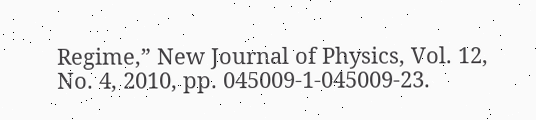Regime,” New Journal of Physics, Vol. 12, No. 4, 2010, pp. 045009-1-045009-23.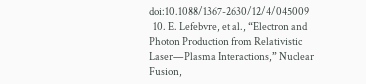doi:10.1088/1367-2630/12/4/045009
  10. E. Lefebvre, et al., “Electron and Photon Production from Relativistic Laser—Plasma Interactions,” Nuclear Fusion,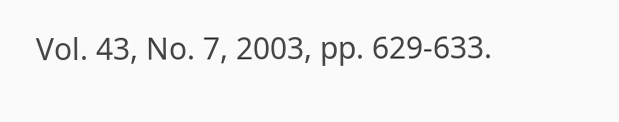Vol. 43, No. 7, 2003, pp. 629-633.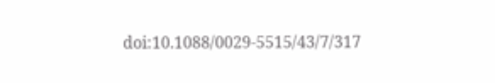doi:10.1088/0029-5515/43/7/317